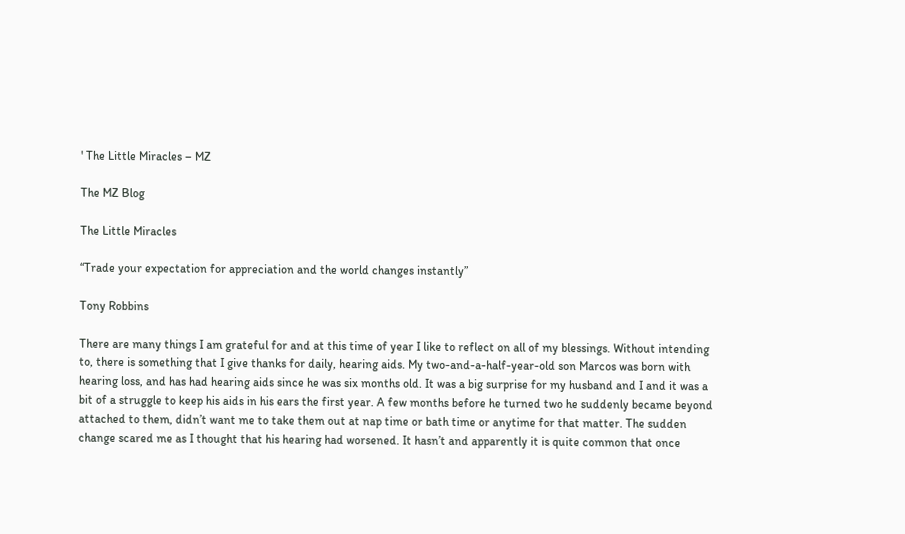' The Little Miracles – MZ

The MZ Blog

The Little Miracles

“Trade your expectation for appreciation and the world changes instantly”

Tony Robbins

There are many things I am grateful for and at this time of year I like to reflect on all of my blessings. Without intending to, there is something that I give thanks for daily, hearing aids. My two-and-a-half-year-old son Marcos was born with hearing loss, and has had hearing aids since he was six months old. It was a big surprise for my husband and I and it was a bit of a struggle to keep his aids in his ears the first year. A few months before he turned two he suddenly became beyond attached to them, didn’t want me to take them out at nap time or bath time or anytime for that matter. The sudden change scared me as I thought that his hearing had worsened. It hasn’t and apparently it is quite common that once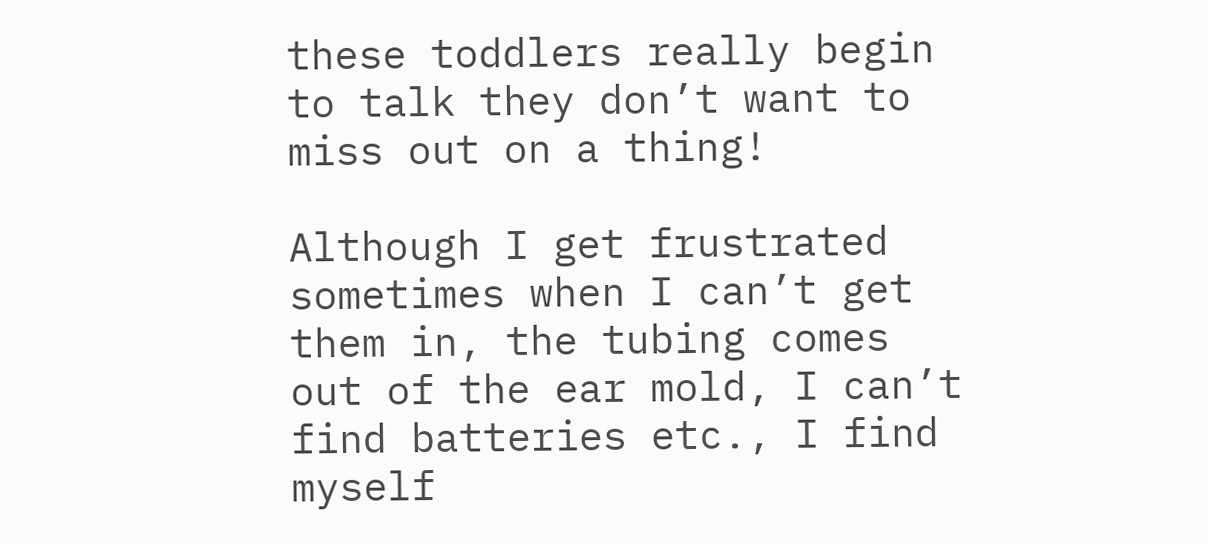these toddlers really begin to talk they don’t want to miss out on a thing!

Although I get frustrated sometimes when I can’t get them in, the tubing comes out of the ear mold, I can’t find batteries etc., I find myself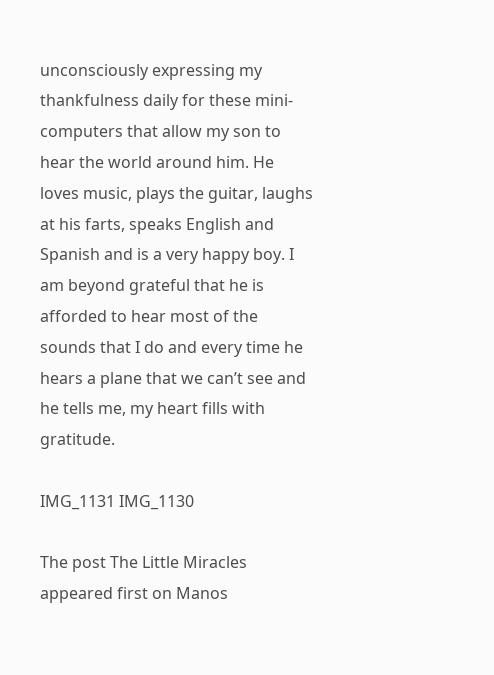unconsciously expressing my thankfulness daily for these mini-computers that allow my son to hear the world around him. He loves music, plays the guitar, laughs at his farts, speaks English and Spanish and is a very happy boy. I am beyond grateful that he is afforded to hear most of the sounds that I do and every time he hears a plane that we can’t see and he tells me, my heart fills with gratitude.

IMG_1131 IMG_1130

The post The Little Miracles appeared first on Manos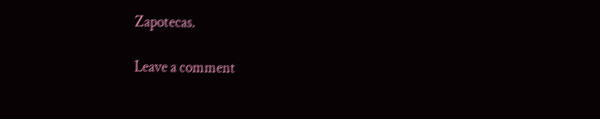Zapotecas.

Leave a comment